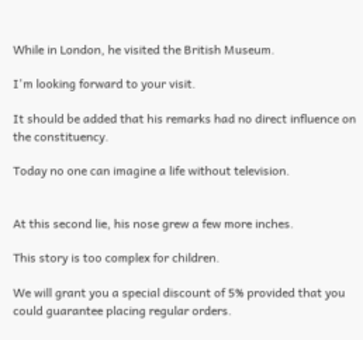While in London, he visited the British Museum.

I'm looking forward to your visit.

It should be added that his remarks had no direct influence on the constituency.

Today no one can imagine a life without television.


At this second lie, his nose grew a few more inches.

This story is too complex for children.

We will grant you a special discount of 5% provided that you could guarantee placing regular orders.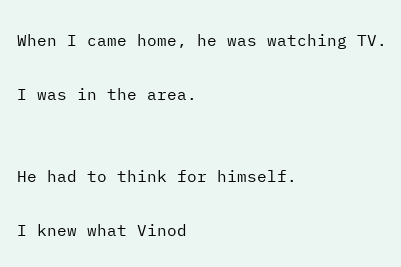When I came home, he was watching TV.

I was in the area.


He had to think for himself.

I knew what Vinod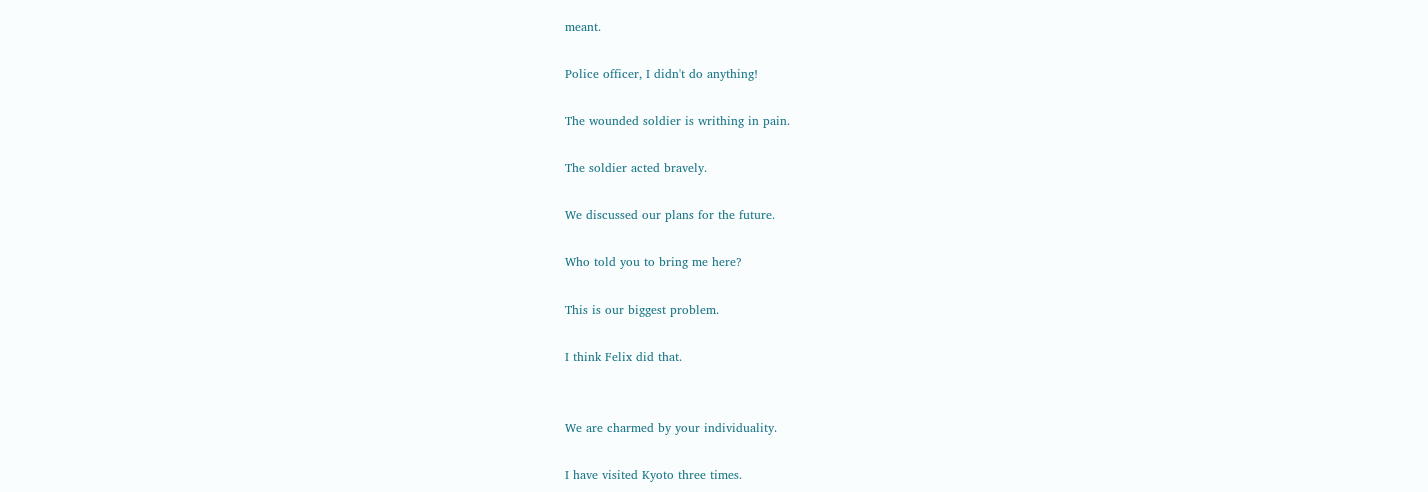meant.

Police officer, I didn't do anything!

The wounded soldier is writhing in pain.

The soldier acted bravely.

We discussed our plans for the future.

Who told you to bring me here?

This is our biggest problem.

I think Felix did that.


We are charmed by your individuality.

I have visited Kyoto three times.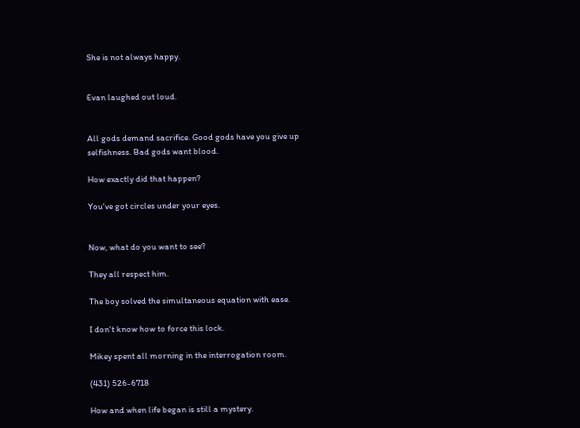She is not always happy.


Evan laughed out loud.


All gods demand sacrifice. Good gods have you give up selfishness. Bad gods want blood.

How exactly did that happen?

You've got circles under your eyes.


Now, what do you want to see?

They all respect him.

The boy solved the simultaneous equation with ease.

I don't know how to force this lock.

Mikey spent all morning in the interrogation room.

(431) 526-6718

How and when life began is still a mystery.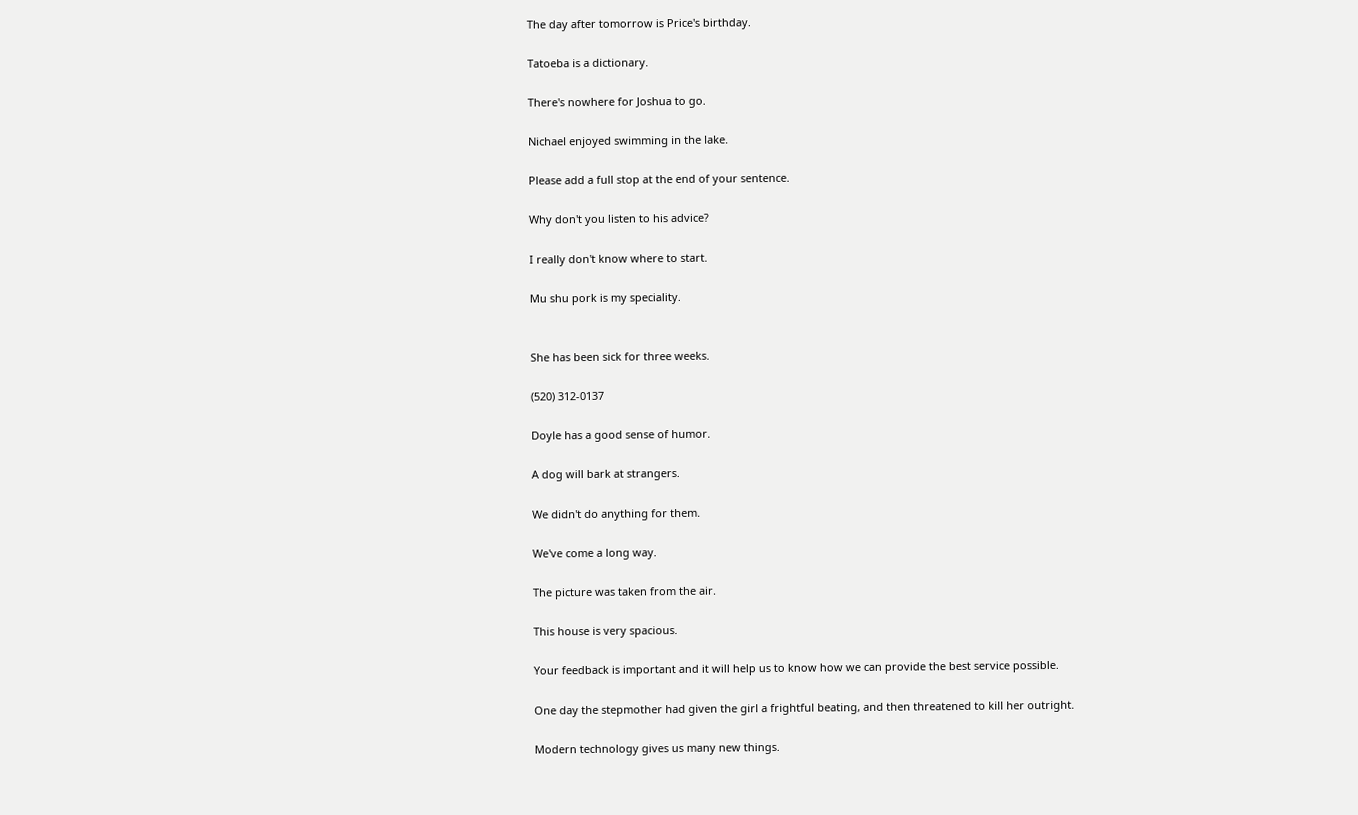The day after tomorrow is Price's birthday.

Tatoeba is a dictionary.

There's nowhere for Joshua to go.

Nichael enjoyed swimming in the lake.

Please add a full stop at the end of your sentence.

Why don't you listen to his advice?

I really don't know where to start.

Mu shu pork is my speciality.


She has been sick for three weeks.

(520) 312-0137

Doyle has a good sense of humor.

A dog will bark at strangers.

We didn't do anything for them.

We've come a long way.

The picture was taken from the air.

This house is very spacious.

Your feedback is important and it will help us to know how we can provide the best service possible.

One day the stepmother had given the girl a frightful beating, and then threatened to kill her outright.

Modern technology gives us many new things.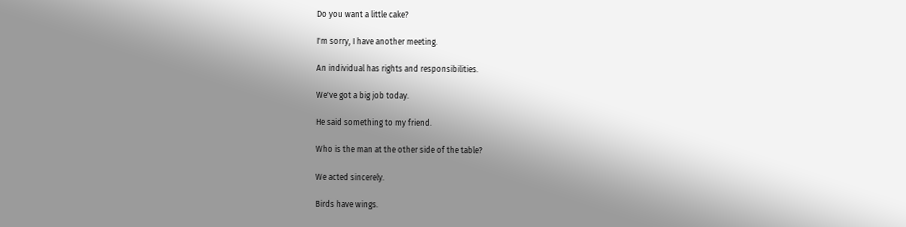Do you want a little cake?

I'm sorry, I have another meeting.

An individual has rights and responsibilities.

We've got a big job today.

He said something to my friend.

Who is the man at the other side of the table?

We acted sincerely.

Birds have wings.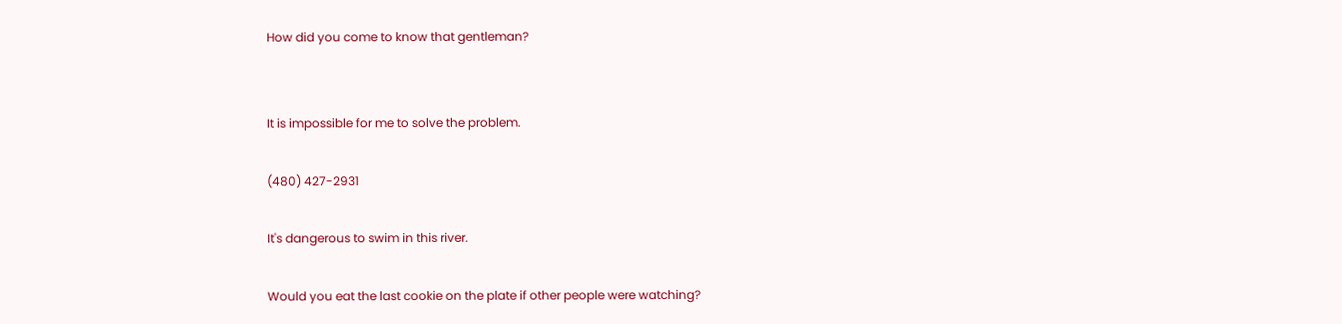How did you come to know that gentleman?


It is impossible for me to solve the problem.

(480) 427-2931

It's dangerous to swim in this river.

Would you eat the last cookie on the plate if other people were watching?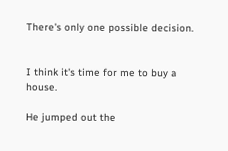There's only one possible decision.


I think it's time for me to buy a house.

He jumped out the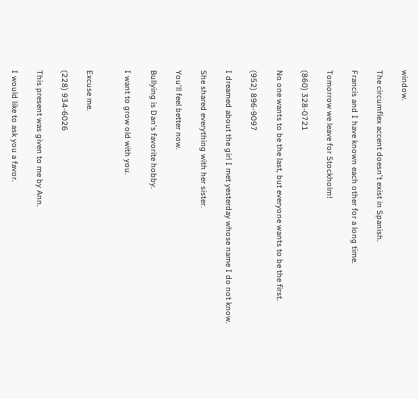window.

The circumflex accent doesn't exist in Spanish.

Francis and I have known each other for a long time.

Tomorrow we leave for Stockholm!

(860) 328-0721

No one wants to be the last, but everyone wants to be the first.

(952) 896-9097

I dreamed about the girl I met yesterday whose name I do not know.

She shared everything with her sister.

You'll feel better now.

Bullying is Dan's favorite hobby.

I want to grow old with you.


Excuse me.

(228) 934-6026

This present was given to me by Ann.

I would like to ask you a favor.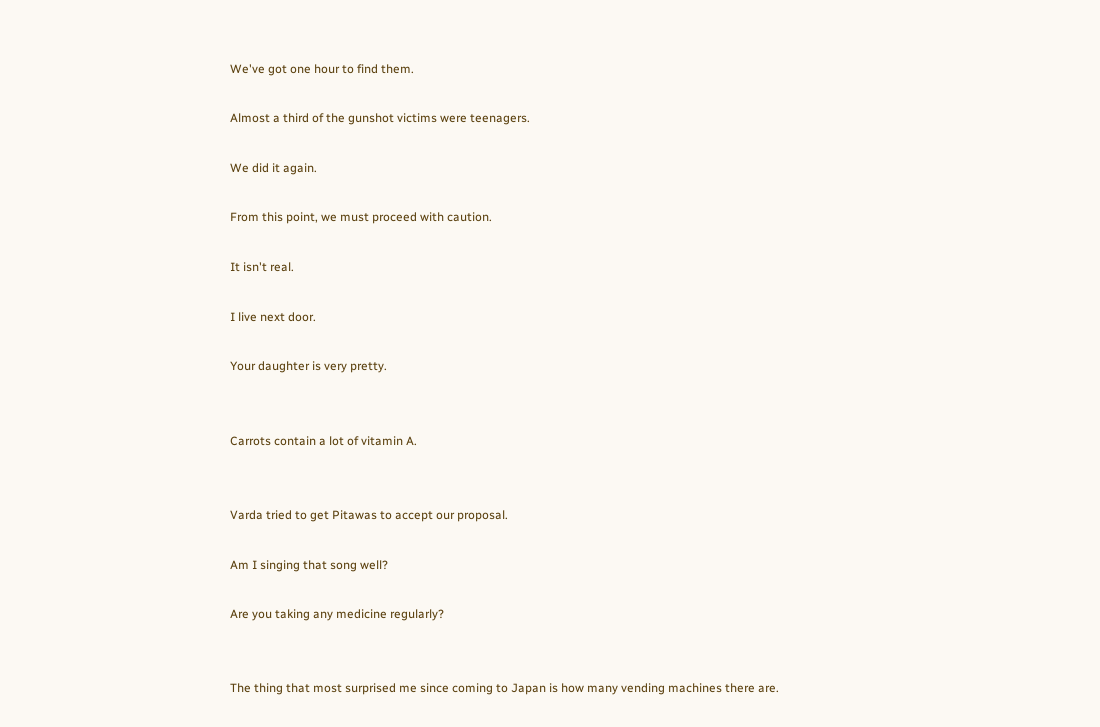We've got one hour to find them.

Almost a third of the gunshot victims were teenagers.

We did it again.

From this point, we must proceed with caution.

It isn't real.

I live next door.

Your daughter is very pretty.


Carrots contain a lot of vitamin A.


Varda tried to get Pitawas to accept our proposal.

Am I singing that song well?

Are you taking any medicine regularly?


The thing that most surprised me since coming to Japan is how many vending machines there are.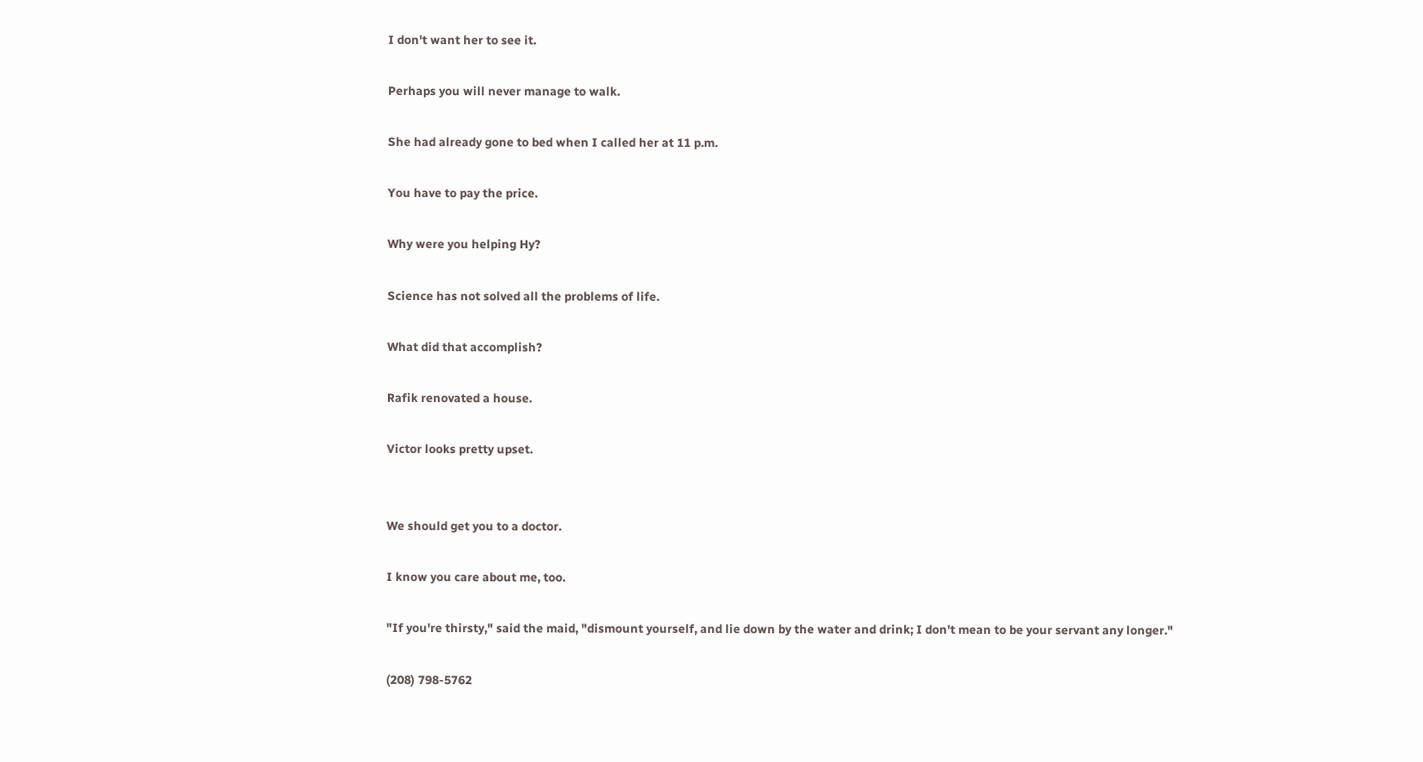I don't want her to see it.

Perhaps you will never manage to walk.

She had already gone to bed when I called her at 11 p.m.

You have to pay the price.

Why were you helping Hy?

Science has not solved all the problems of life.

What did that accomplish?

Rafik renovated a house.

Victor looks pretty upset.


We should get you to a doctor.

I know you care about me, too.

"If you're thirsty," said the maid, "dismount yourself, and lie down by the water and drink; I don't mean to be your servant any longer."

(208) 798-5762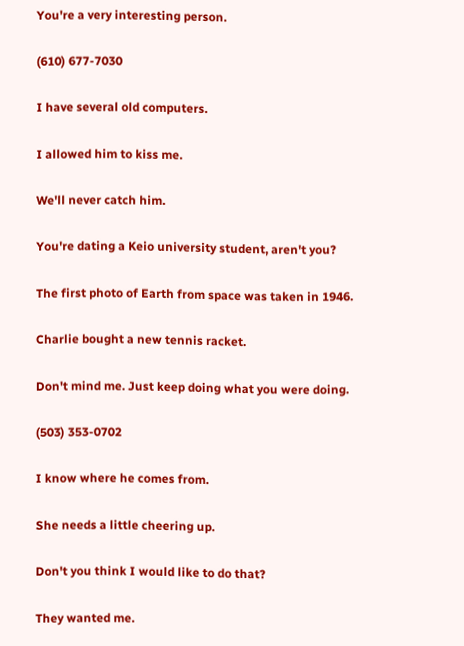You're a very interesting person.

(610) 677-7030

I have several old computers.

I allowed him to kiss me.

We'll never catch him.

You're dating a Keio university student, aren't you?

The first photo of Earth from space was taken in 1946.

Charlie bought a new tennis racket.

Don't mind me. Just keep doing what you were doing.

(503) 353-0702

I know where he comes from.

She needs a little cheering up.

Don't you think I would like to do that?

They wanted me.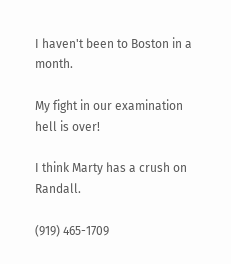I haven't been to Boston in a month.

My fight in our examination hell is over!

I think Marty has a crush on Randall.

(919) 465-1709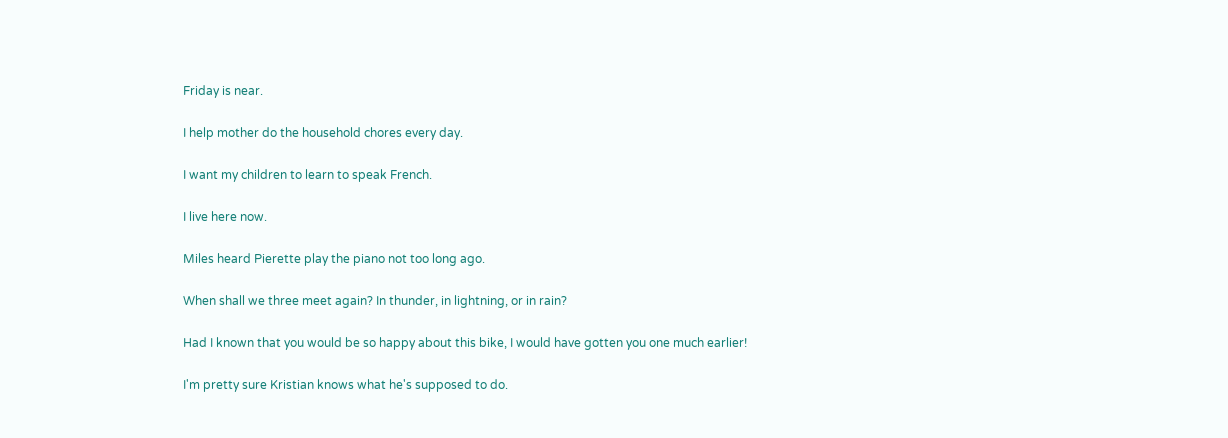Friday is near.

I help mother do the household chores every day.

I want my children to learn to speak French.

I live here now.

Miles heard Pierette play the piano not too long ago.

When shall we three meet again? In thunder, in lightning, or in rain?

Had I known that you would be so happy about this bike, I would have gotten you one much earlier!

I'm pretty sure Kristian knows what he's supposed to do.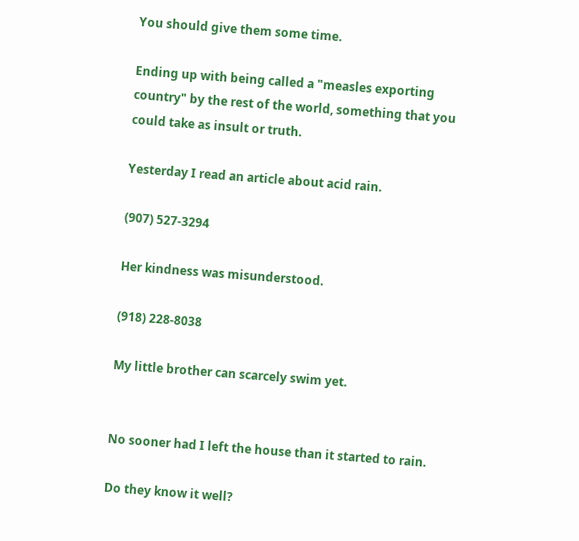You should give them some time.

Ending up with being called a "measles exporting country" by the rest of the world, something that you could take as insult or truth.

Yesterday I read an article about acid rain.

(907) 527-3294

Her kindness was misunderstood.

(918) 228-8038

My little brother can scarcely swim yet.


No sooner had I left the house than it started to rain.

Do they know it well?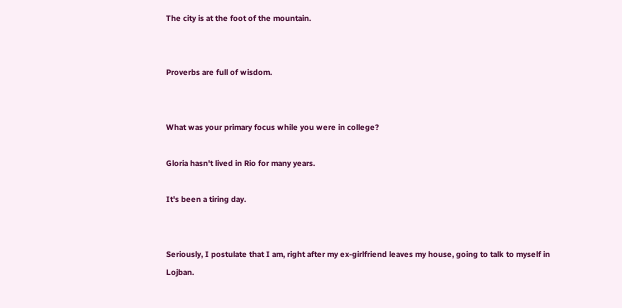The city is at the foot of the mountain.


Proverbs are full of wisdom.


What was your primary focus while you were in college?

Gloria hasn't lived in Rio for many years.

It's been a tiring day.


Seriously, I postulate that I am, right after my ex-girlfriend leaves my house, going to talk to myself in Lojban.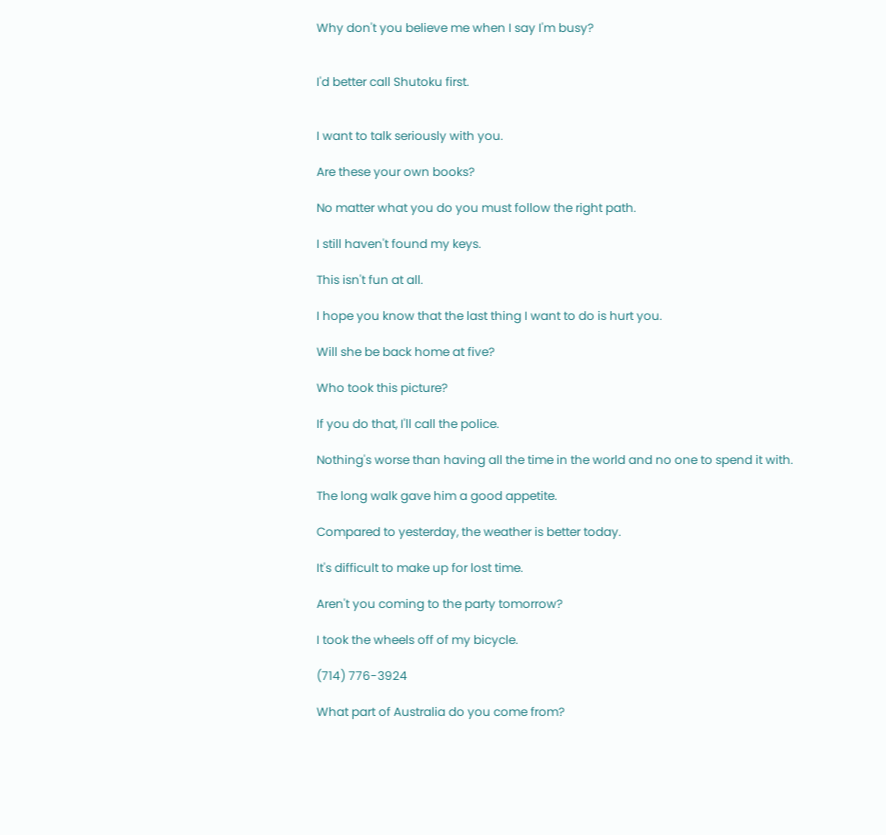Why don't you believe me when I say I'm busy?


I'd better call Shutoku first.


I want to talk seriously with you.

Are these your own books?

No matter what you do you must follow the right path.

I still haven't found my keys.

This isn't fun at all.

I hope you know that the last thing I want to do is hurt you.

Will she be back home at five?

Who took this picture?

If you do that, I'll call the police.

Nothing's worse than having all the time in the world and no one to spend it with.

The long walk gave him a good appetite.

Compared to yesterday, the weather is better today.

It's difficult to make up for lost time.

Aren't you coming to the party tomorrow?

I took the wheels off of my bicycle.

(714) 776-3924

What part of Australia do you come from?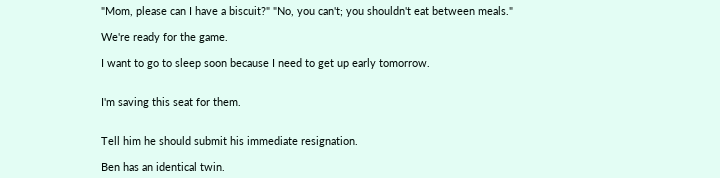"Mom, please can I have a biscuit?" "No, you can't; you shouldn't eat between meals."

We're ready for the game.

I want to go to sleep soon because I need to get up early tomorrow.


I'm saving this seat for them.


Tell him he should submit his immediate resignation.

Ben has an identical twin.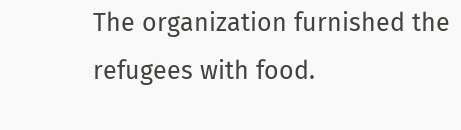The organization furnished the refugees with food.